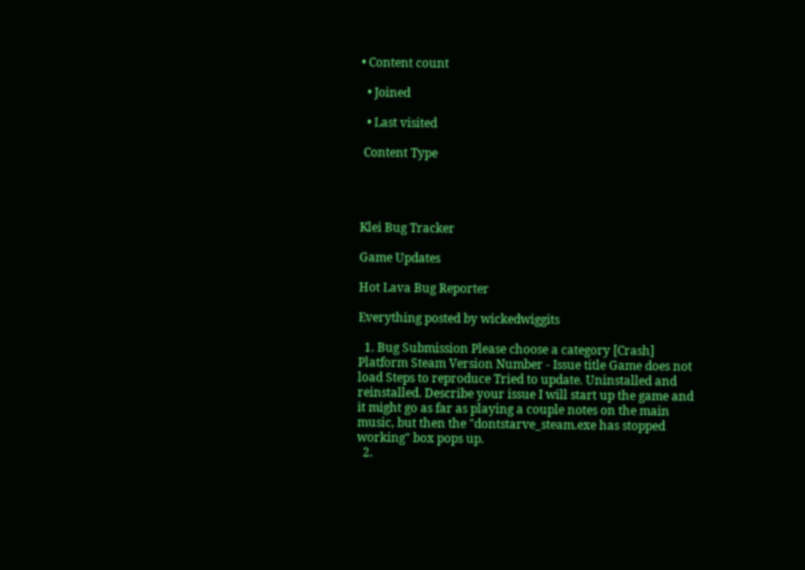• Content count

  • Joined

  • Last visited

 Content Type




Klei Bug Tracker

Game Updates

Hot Lava Bug Reporter

Everything posted by wickedwiggits

  1. Bug Submission Please choose a category [Crash] Platform Steam Version Number - Issue title Game does not load Steps to reproduce Tried to update. Uninstalled and reinstalled. Describe your issue I will start up the game and it might go as far as playing a couple notes on the main music, but then the "dontstarve_steam.exe has stopped working" box pops up.
  2.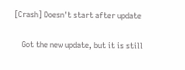[Crash] Doesn't start after update

    Got the new update, but it is still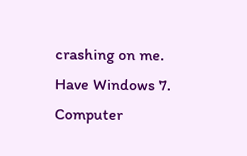crashing on me. Have Windows 7. Computer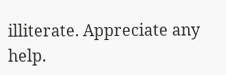illiterate. Appreciate any help.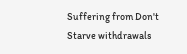Suffering from Don't Starve withdrawals